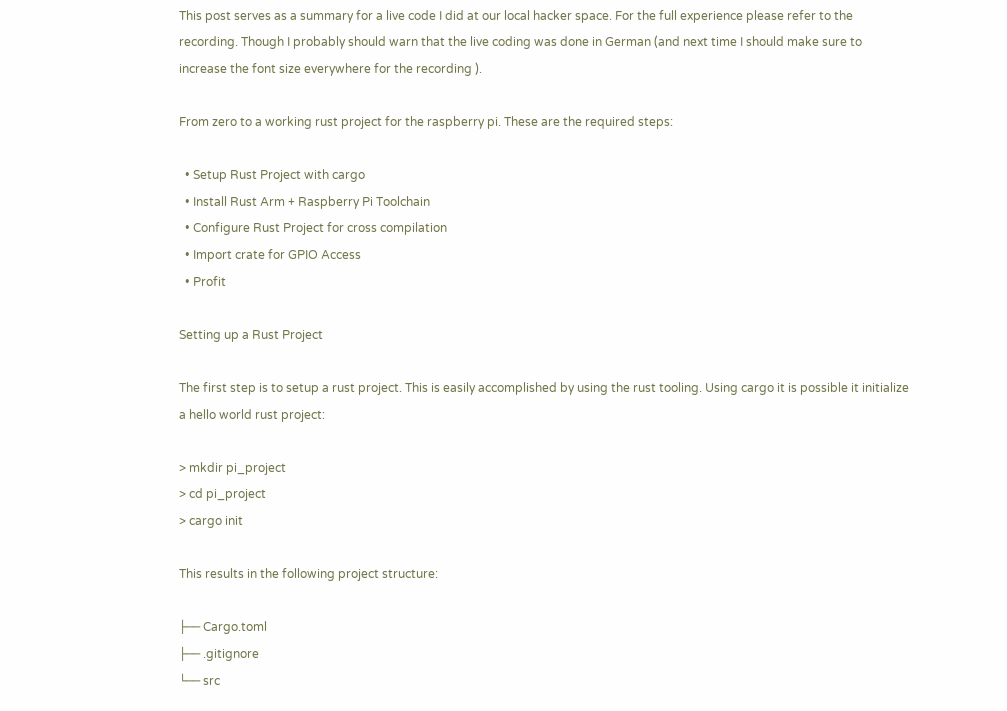This post serves as a summary for a live code I did at our local hacker space. For the full experience please refer to the recording. Though I probably should warn that the live coding was done in German (and next time I should make sure to increase the font size everywhere for the recording ).

From zero to a working rust project for the raspberry pi. These are the required steps:

  • Setup Rust Project with cargo
  • Install Rust Arm + Raspberry Pi Toolchain
  • Configure Rust Project for cross compilation
  • Import crate for GPIO Access
  • Profit

Setting up a Rust Project

The first step is to setup a rust project. This is easily accomplished by using the rust tooling. Using cargo it is possible it initialize a hello world rust project:

> mkdir pi_project
> cd pi_project
> cargo init

This results in the following project structure:

├── Cargo.toml
├── .gitignore
└── src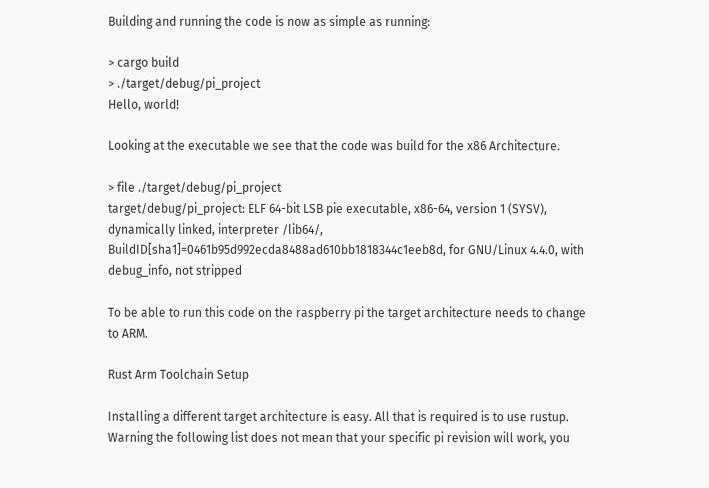Building and running the code is now as simple as running:

> cargo build
> ./target/debug/pi_project
Hello, world!

Looking at the executable we see that the code was build for the x86 Architecture.

> file ./target/debug/pi_project
target/debug/pi_project: ELF 64-bit LSB pie executable, x86-64, version 1 (SYSV), dynamically linked, interpreter /lib64/, BuildID[sha1]=0461b95d992ecda8488ad610bb1818344c1eeb8d, for GNU/Linux 4.4.0, with debug_info, not stripped

To be able to run this code on the raspberry pi the target architecture needs to change to ARM.

Rust Arm Toolchain Setup

Installing a different target architecture is easy. All that is required is to use rustup. Warning the following list does not mean that your specific pi revision will work, you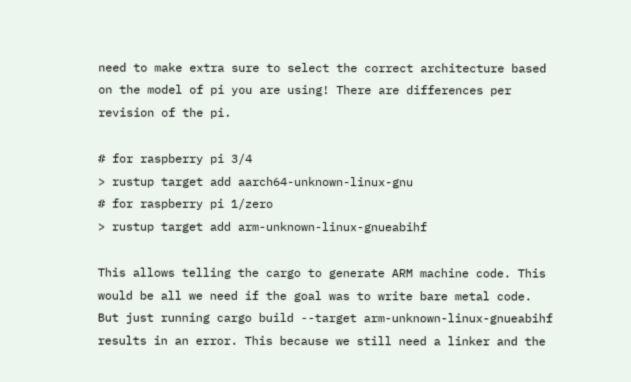need to make extra sure to select the correct architecture based on the model of pi you are using! There are differences per revision of the pi.

# for raspberry pi 3/4
> rustup target add aarch64-unknown-linux-gnu
# for raspberry pi 1/zero
> rustup target add arm-unknown-linux-gnueabihf

This allows telling the cargo to generate ARM machine code. This would be all we need if the goal was to write bare metal code. But just running cargo build --target arm-unknown-linux-gnueabihf results in an error. This because we still need a linker and the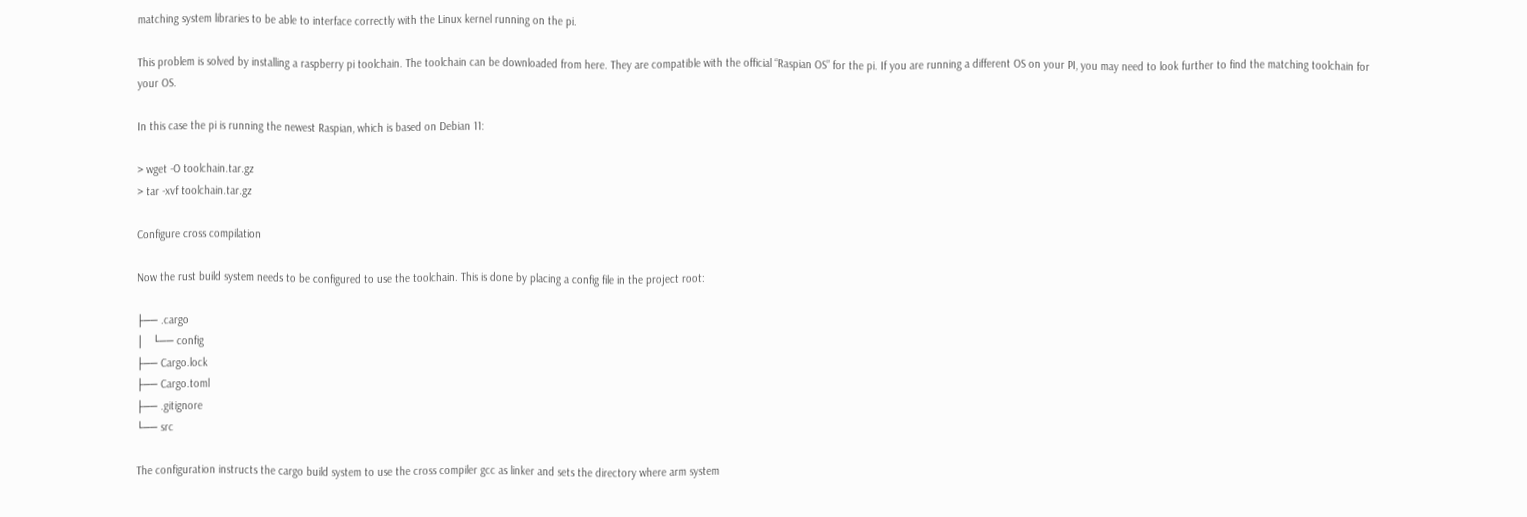matching system libraries to be able to interface correctly with the Linux kernel running on the pi.

This problem is solved by installing a raspberry pi toolchain. The toolchain can be downloaded from here. They are compatible with the official “Raspian OS” for the pi. If you are running a different OS on your PI, you may need to look further to find the matching toolchain for your OS.

In this case the pi is running the newest Raspian, which is based on Debian 11:

> wget -O toolchain.tar.gz
> tar -xvf toolchain.tar.gz

Configure cross compilation

Now the rust build system needs to be configured to use the toolchain. This is done by placing a config file in the project root:

├── .cargo
│   └── config
├── Cargo.lock
├── Cargo.toml
├── .gitignore
└── src

The configuration instructs the cargo build system to use the cross compiler gcc as linker and sets the directory where arm system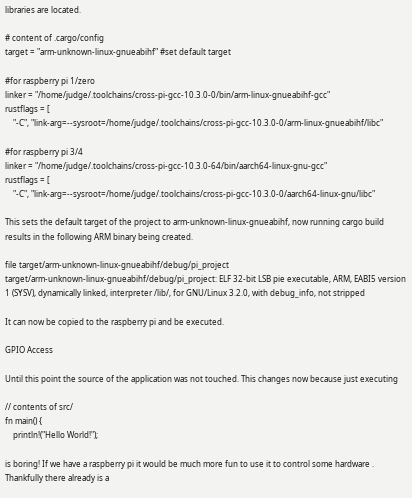libraries are located.

# content of .cargo/config
target = "arm-unknown-linux-gnueabihf" #set default target

#for raspberry pi 1/zero
linker = "/home/judge/.toolchains/cross-pi-gcc-10.3.0-0/bin/arm-linux-gnueabihf-gcc"
rustflags = [
    "-C", "link-arg=--sysroot=/home/judge/.toolchains/cross-pi-gcc-10.3.0-0/arm-linux-gnueabihf/libc"

#for raspberry pi 3/4
linker = "/home/judge/.toolchains/cross-pi-gcc-10.3.0-64/bin/aarch64-linux-gnu-gcc"
rustflags = [
    "-C", "link-arg=--sysroot=/home/judge/.toolchains/cross-pi-gcc-10.3.0-0/aarch64-linux-gnu/libc"

This sets the default target of the project to arm-unknown-linux-gnueabihf, now running cargo build results in the following ARM binary being created.

file target/arm-unknown-linux-gnueabihf/debug/pi_project
target/arm-unknown-linux-gnueabihf/debug/pi_project: ELF 32-bit LSB pie executable, ARM, EABI5 version 1 (SYSV), dynamically linked, interpreter /lib/, for GNU/Linux 3.2.0, with debug_info, not stripped

It can now be copied to the raspberry pi and be executed.

GPIO Access

Until this point the source of the application was not touched. This changes now because just executing

// contents of src/
fn main() {
    println!("Hello World!");

is boring! If we have a raspberry pi it would be much more fun to use it to control some hardware . Thankfully there already is a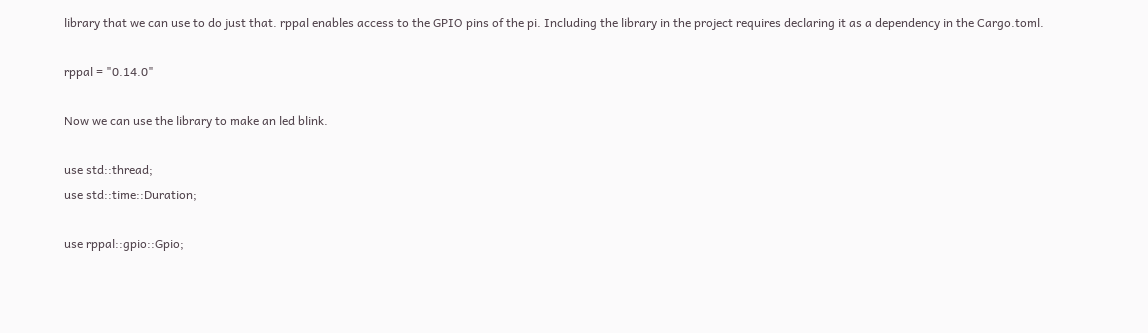library that we can use to do just that. rppal enables access to the GPIO pins of the pi. Including the library in the project requires declaring it as a dependency in the Cargo.toml.

rppal = "0.14.0"

Now we can use the library to make an led blink.

use std::thread;
use std::time::Duration;

use rppal::gpio::Gpio;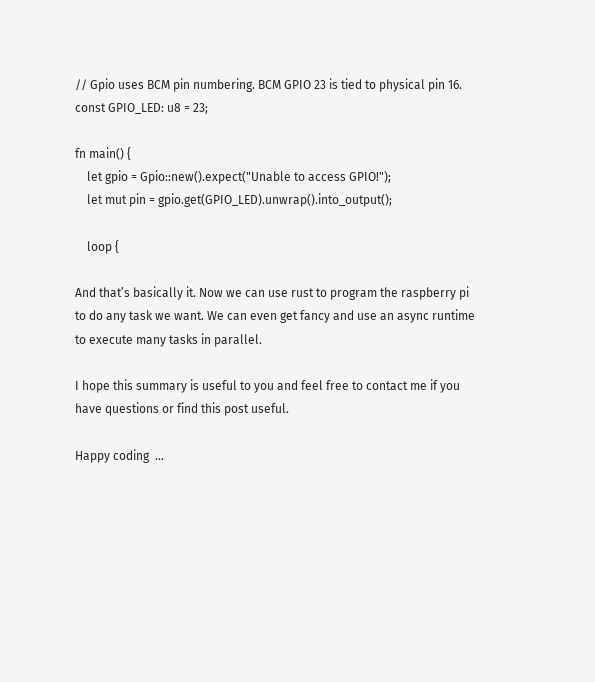// Gpio uses BCM pin numbering. BCM GPIO 23 is tied to physical pin 16.
const GPIO_LED: u8 = 23;

fn main() {
    let gpio = Gpio::new().expect("Unable to access GPIO!");
    let mut pin = gpio.get(GPIO_LED).unwrap().into_output();

    loop {

And that’s basically it. Now we can use rust to program the raspberry pi to do any task we want. We can even get fancy and use an async runtime to execute many tasks in parallel.

I hope this summary is useful to you and feel free to contact me if you have questions or find this post useful.

Happy coding  …